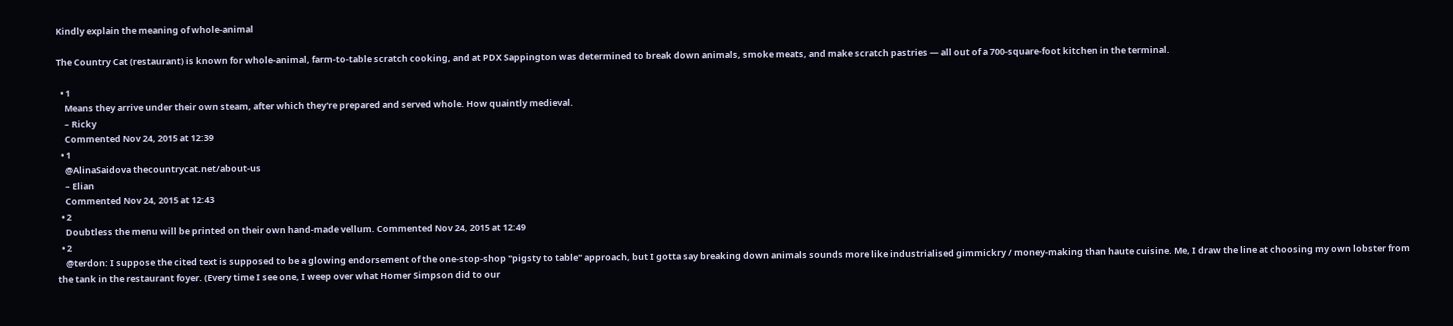Kindly explain the meaning of whole-animal

The Country Cat (restaurant) is known for whole-animal, farm-to-table scratch cooking, and at PDX Sappington was determined to break down animals, smoke meats, and make scratch pastries — all out of a 700-square-foot kitchen in the terminal.

  • 1
    Means they arrive under their own steam, after which they're prepared and served whole. How quaintly medieval.
    – Ricky
    Commented Nov 24, 2015 at 12:39
  • 1
    @AlinaSaidova thecountrycat.net/about-us
    – Elian
    Commented Nov 24, 2015 at 12:43
  • 2
    Doubtless the menu will be printed on their own hand-made vellum. Commented Nov 24, 2015 at 12:49
  • 2
    @terdon: I suppose the cited text is supposed to be a glowing endorsement of the one-stop-shop "pigsty to table" approach, but I gotta say breaking down animals sounds more like industrialised gimmickry / money-making than haute cuisine. Me, I draw the line at choosing my own lobster from the tank in the restaurant foyer. (Every time I see one, I weep over what Homer Simpson did to our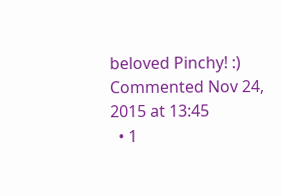beloved Pinchy! :) Commented Nov 24, 2015 at 13:45
  • 1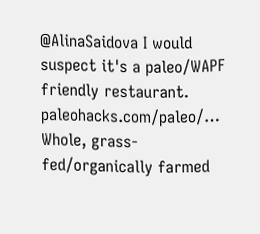@AlinaSaidova I would suspect it's a paleo/WAPF friendly restaurant. paleohacks.com/paleo/… Whole, grass-fed/organically farmed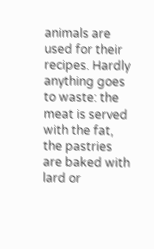animals are used for their recipes. Hardly anything goes to waste: the meat is served with the fat, the pastries are baked with lard or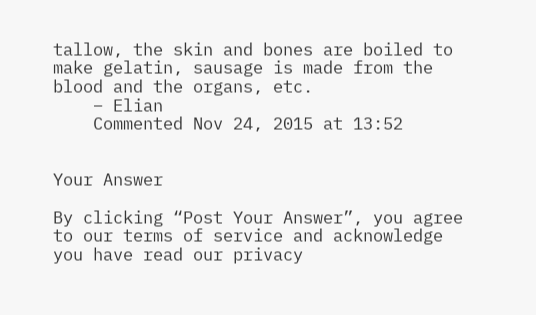tallow, the skin and bones are boiled to make gelatin, sausage is made from the blood and the organs, etc.
    – Elian
    Commented Nov 24, 2015 at 13:52


Your Answer

By clicking “Post Your Answer”, you agree to our terms of service and acknowledge you have read our privacy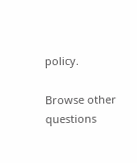policy.

Browse other questions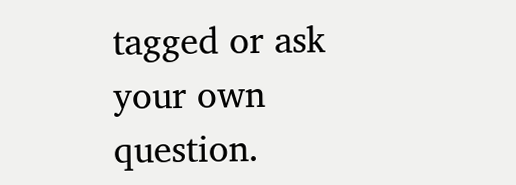tagged or ask your own question.